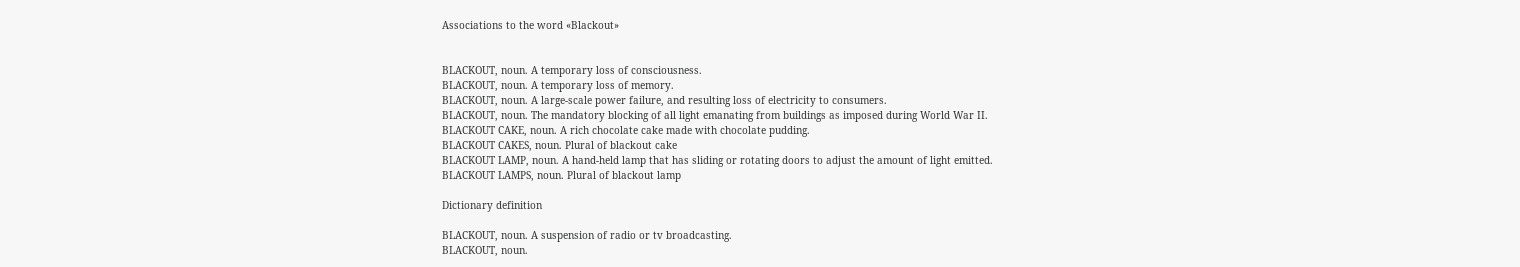Associations to the word «Blackout»


BLACKOUT, noun. A temporary loss of consciousness.
BLACKOUT, noun. A temporary loss of memory.
BLACKOUT, noun. A large-scale power failure, and resulting loss of electricity to consumers.
BLACKOUT, noun. The mandatory blocking of all light emanating from buildings as imposed during World War II.
BLACKOUT CAKE, noun. A rich chocolate cake made with chocolate pudding.
BLACKOUT CAKES, noun. Plural of blackout cake
BLACKOUT LAMP, noun. A hand-held lamp that has sliding or rotating doors to adjust the amount of light emitted.
BLACKOUT LAMPS, noun. Plural of blackout lamp

Dictionary definition

BLACKOUT, noun. A suspension of radio or tv broadcasting.
BLACKOUT, noun.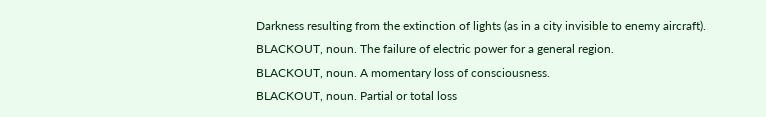Darkness resulting from the extinction of lights (as in a city invisible to enemy aircraft).
BLACKOUT, noun. The failure of electric power for a general region.
BLACKOUT, noun. A momentary loss of consciousness.
BLACKOUT, noun. Partial or total loss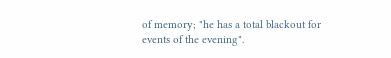of memory; "he has a total blackout for events of the evening".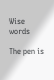Wise words

The pen is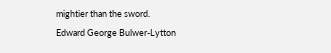mightier than the sword.
Edward George Bulwer-Lytton